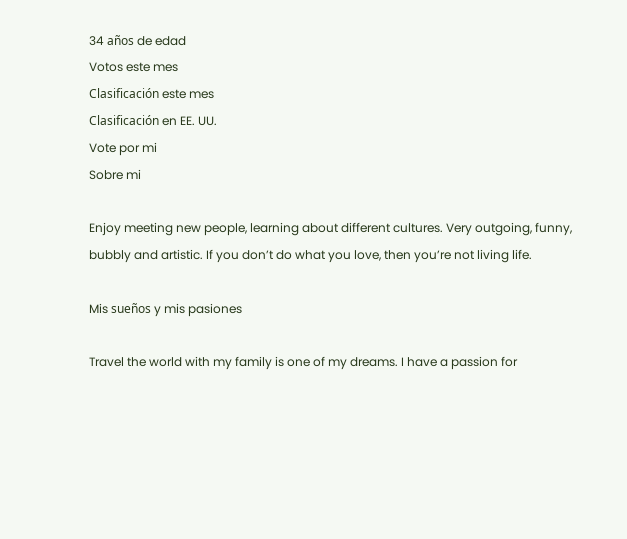34 años de edad
Votos este mes
Clasificación este mes
Clasificación en EE. UU.
Vote por mi
Sobre mi

Enjoy meeting new people, learning about different cultures. Very outgoing, funny, bubbly and artistic. If you don’t do what you love, then you’re not living life.

Mis sueños y mis pasiones

Travel the world with my family is one of my dreams. I have a passion for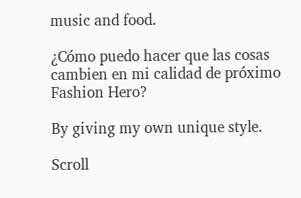music and food.

¿Cómo puedo hacer que las cosas cambien en mi calidad de próximo Fashion Hero?

By giving my own unique style.

Scroll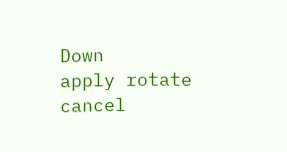Down
apply rotate cancel